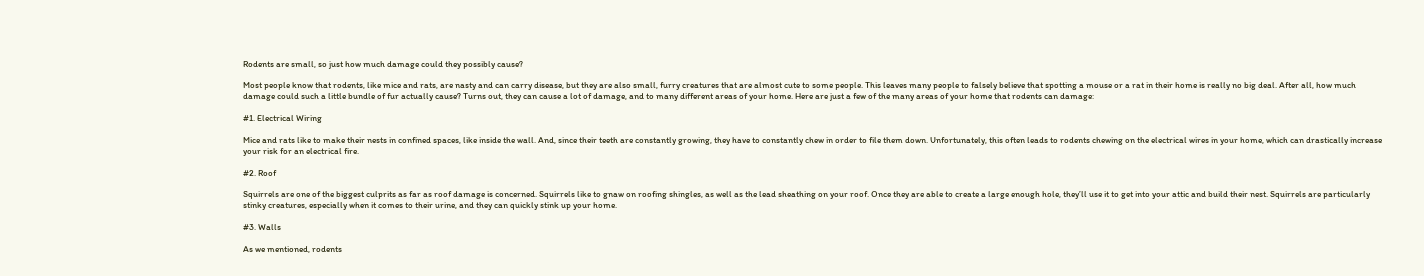Rodents are small, so just how much damage could they possibly cause?

Most people know that rodents, like mice and rats, are nasty and can carry disease, but they are also small, furry creatures that are almost cute to some people. This leaves many people to falsely believe that spotting a mouse or a rat in their home is really no big deal. After all, how much damage could such a little bundle of fur actually cause? Turns out, they can cause a lot of damage, and to many different areas of your home. Here are just a few of the many areas of your home that rodents can damage:

#1. Electrical Wiring

Mice and rats like to make their nests in confined spaces, like inside the wall. And, since their teeth are constantly growing, they have to constantly chew in order to file them down. Unfortunately, this often leads to rodents chewing on the electrical wires in your home, which can drastically increase your risk for an electrical fire.

#2. Roof

Squirrels are one of the biggest culprits as far as roof damage is concerned. Squirrels like to gnaw on roofing shingles, as well as the lead sheathing on your roof. Once they are able to create a large enough hole, they’ll use it to get into your attic and build their nest. Squirrels are particularly stinky creatures, especially when it comes to their urine, and they can quickly stink up your home.

#3. Walls

As we mentioned, rodents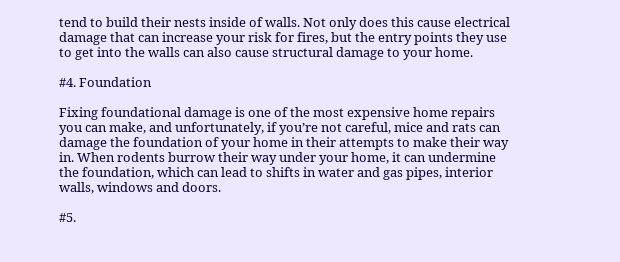tend to build their nests inside of walls. Not only does this cause electrical damage that can increase your risk for fires, but the entry points they use to get into the walls can also cause structural damage to your home.

#4. Foundation

Fixing foundational damage is one of the most expensive home repairs you can make, and unfortunately, if you’re not careful, mice and rats can damage the foundation of your home in their attempts to make their way in. When rodents burrow their way under your home, it can undermine the foundation, which can lead to shifts in water and gas pipes, interior walls, windows and doors.

#5.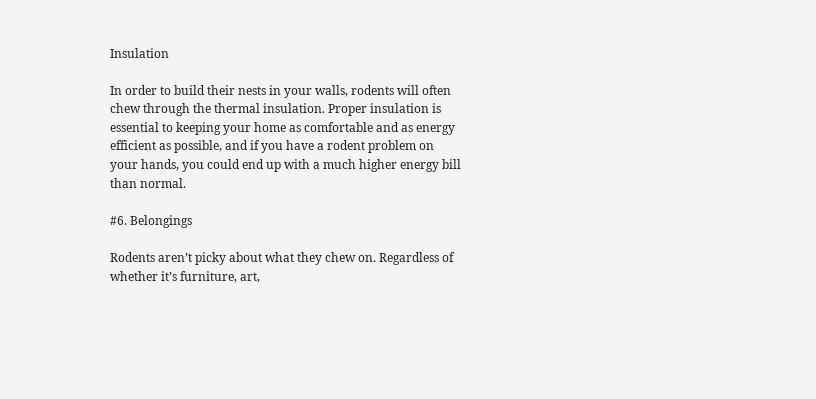Insulation

In order to build their nests in your walls, rodents will often chew through the thermal insulation. Proper insulation is essential to keeping your home as comfortable and as energy efficient as possible, and if you have a rodent problem on your hands, you could end up with a much higher energy bill than normal.

#6. Belongings

Rodents aren’t picky about what they chew on. Regardless of whether it’s furniture, art,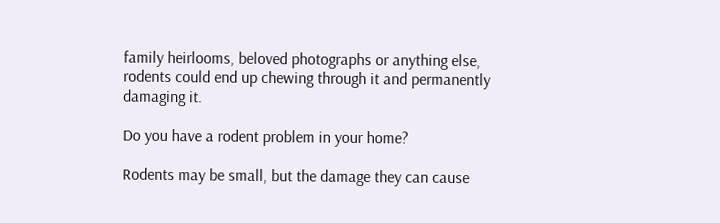family heirlooms, beloved photographs or anything else, rodents could end up chewing through it and permanently damaging it.

Do you have a rodent problem in your home?

Rodents may be small, but the damage they can cause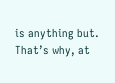is anything but. That’s why, at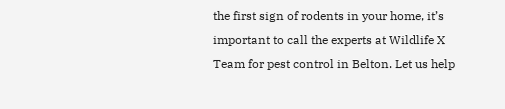the first sign of rodents in your home, it’s important to call the experts at Wildlife X Team for pest control in Belton. Let us help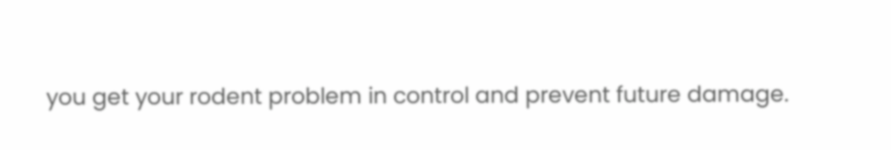you get your rodent problem in control and prevent future damage.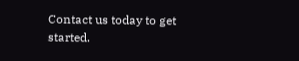Contact us today to get started.